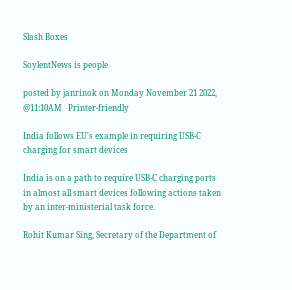Slash Boxes

SoylentNews is people

posted by janrinok on Monday November 21 2022, @11:10AM   Printer-friendly

India follows EU's example in requiring USB-C charging for smart devices

India is on a path to require USB-C charging ports in almost all smart devices following actions taken by an inter-ministerial task force.

Rohit Kumar Sing, Secretary of the Department of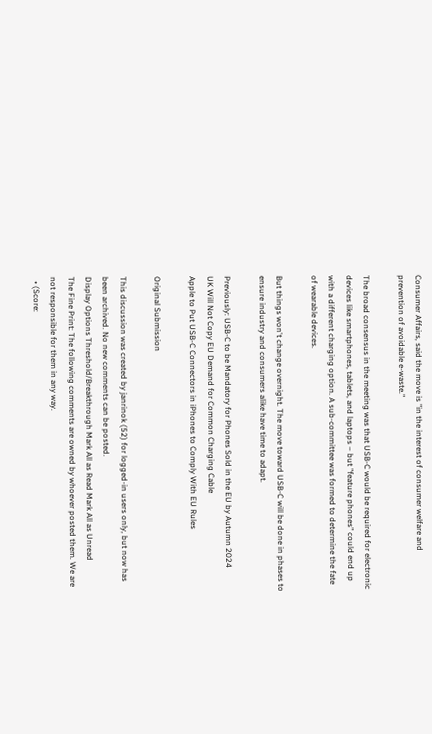Consumer Affairs, said the move is "in the interest of consumer welfare and prevention of avoidable e-waste."

The broad consensus in the meeting was that USB-C would be required for electronic devices like smartphones, tablets, and laptops – but "feature phones" could end up with a different charging option. A sub-committee was formed to determine the fate of wearable devices.

But things won't change overnight. The move toward USB-C will be done in phases to ensure industry and consumers alike have time to adapt.

Previously: USB-C to be Mandatory for Phones Sold in the EU by Autumn 2024
UK Will Not Copy EU Demand for Common Charging Cable
Apple to Put USB-C Connectors in iPhones to Comply With EU Rules

Original Submission

This discussion was created by janrinok (52) for logged-in users only, but now has been archived. No new comments can be posted.
Display Options Threshold/Breakthrough Mark All as Read Mark All as Unread
The Fine Print: The following comments are owned by whoever posted them. We are not responsible for them in any way.
  • (Score: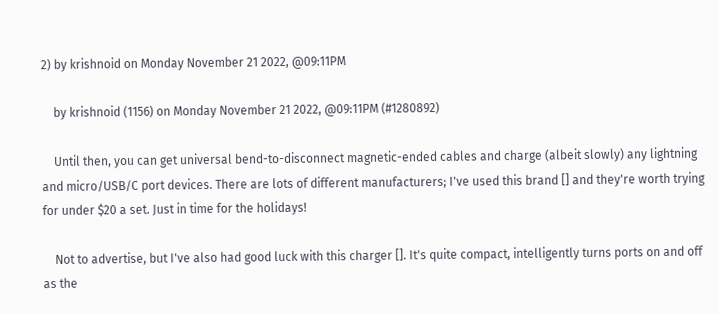2) by krishnoid on Monday November 21 2022, @09:11PM

    by krishnoid (1156) on Monday November 21 2022, @09:11PM (#1280892)

    Until then, you can get universal bend-to-disconnect magnetic-ended cables and charge (albeit slowly) any lightning and micro/USB/C port devices. There are lots of different manufacturers; I've used this brand [] and they're worth trying for under $20 a set. Just in time for the holidays!

    Not to advertise, but I've also had good luck with this charger []. It's quite compact, intelligently turns ports on and off as the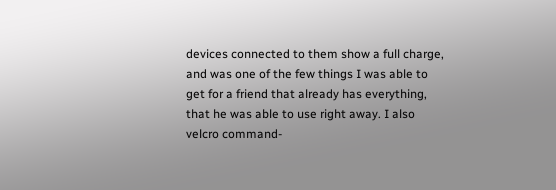devices connected to them show a full charge, and was one of the few things I was able to get for a friend that already has everything, that he was able to use right away. I also velcro command-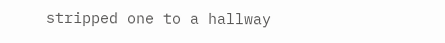stripped one to a hallway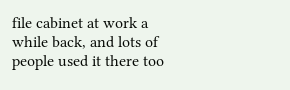file cabinet at work a while back, and lots of people used it there too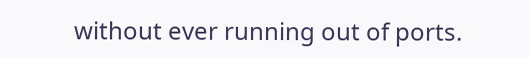without ever running out of ports.